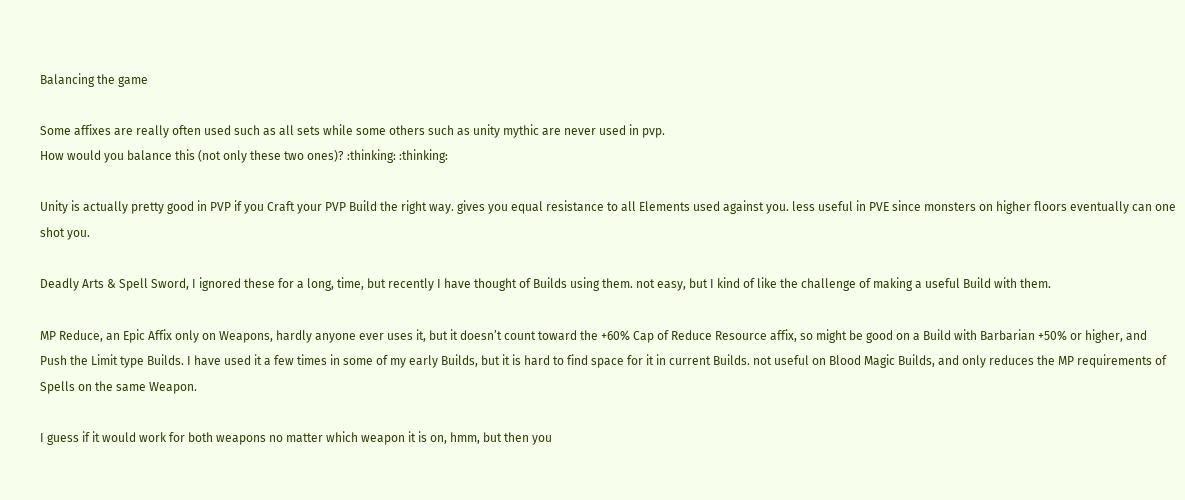Balancing the game

Some affixes are really often used such as all sets while some others such as unity mythic are never used in pvp.
How would you balance this (not only these two ones)? :thinking: :thinking:

Unity is actually pretty good in PVP if you Craft your PVP Build the right way. gives you equal resistance to all Elements used against you. less useful in PVE since monsters on higher floors eventually can one shot you.

Deadly Arts & Spell Sword, I ignored these for a long, time, but recently I have thought of Builds using them. not easy, but I kind of like the challenge of making a useful Build with them.

MP Reduce, an Epic Affix only on Weapons, hardly anyone ever uses it, but it doesn’t count toward the +60% Cap of Reduce Resource affix, so might be good on a Build with Barbarian +50% or higher, and Push the Limit type Builds. I have used it a few times in some of my early Builds, but it is hard to find space for it in current Builds. not useful on Blood Magic Builds, and only reduces the MP requirements of Spells on the same Weapon.

I guess if it would work for both weapons no matter which weapon it is on, hmm, but then you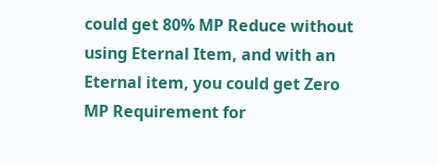could get 80% MP Reduce without using Eternal Item, and with an Eternal item, you could get Zero MP Requirement for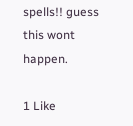spells!! guess this wont happen.

1 Like